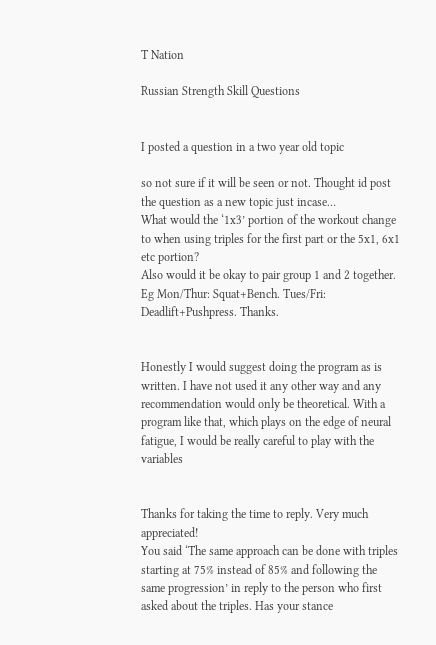T Nation

Russian Strength Skill Questions


I posted a question in a two year old topic

so not sure if it will be seen or not. Thought id post the question as a new topic just incase…
What would the ‘1x3’ portion of the workout change to when using triples for the first part or the 5x1, 6x1 etc portion?
Also would it be okay to pair group 1 and 2 together. Eg Mon/Thur: Squat+Bench. Tues/Fri: Deadlift+Pushpress. Thanks.


Honestly I would suggest doing the program as is written. I have not used it any other way and any recommendation would only be theoretical. With a program like that, which plays on the edge of neural fatigue, I would be really careful to play with the variables


Thanks for taking the time to reply. Very much appreciated!
You said ‘The same approach can be done with triples starting at 75% instead of 85% and following the same progression’ in reply to the person who first asked about the triples. Has your stance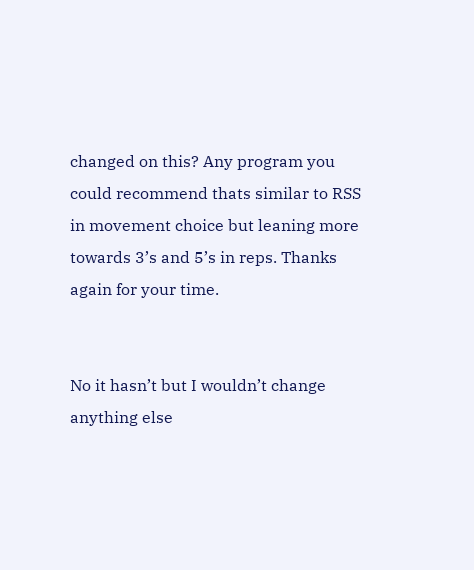changed on this? Any program you could recommend thats similar to RSS in movement choice but leaning more towards 3’s and 5’s in reps. Thanks again for your time.


No it hasn’t but I wouldn’t change anything else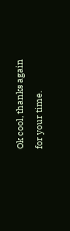Ok cool, thanks again for your time.